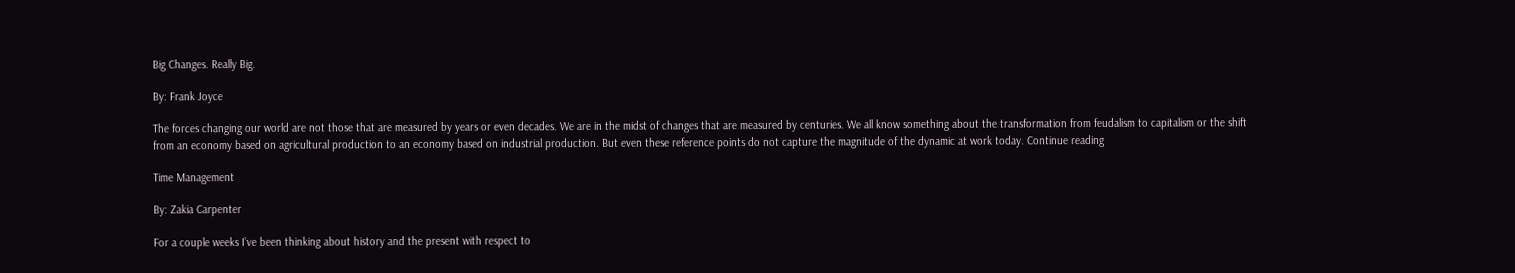Big Changes. Really Big.

By: Frank Joyce

The forces changing our world are not those that are measured by years or even decades. We are in the midst of changes that are measured by centuries. We all know something about the transformation from feudalism to capitalism or the shift from an economy based on agricultural production to an economy based on industrial production. But even these reference points do not capture the magnitude of the dynamic at work today. Continue reading

Time Management

By: Zakia Carpenter

For a couple weeks I’ve been thinking about history and the present with respect to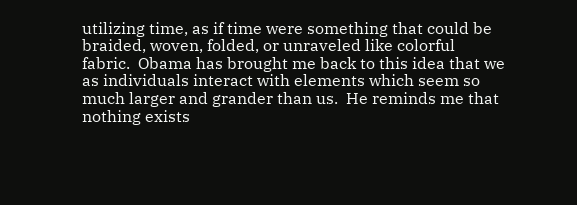utilizing time, as if time were something that could be braided, woven, folded, or unraveled like colorful fabric.  Obama has brought me back to this idea that we as individuals interact with elements which seem so much larger and grander than us.  He reminds me that nothing exists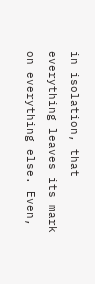in isolation, that everything leaves its mark on everything else. Even,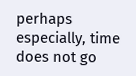perhaps especially, time does not go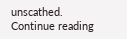unscathed. Continue reading